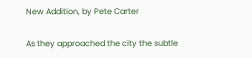New Addition, by Pete Carter

As they approached the city the subtle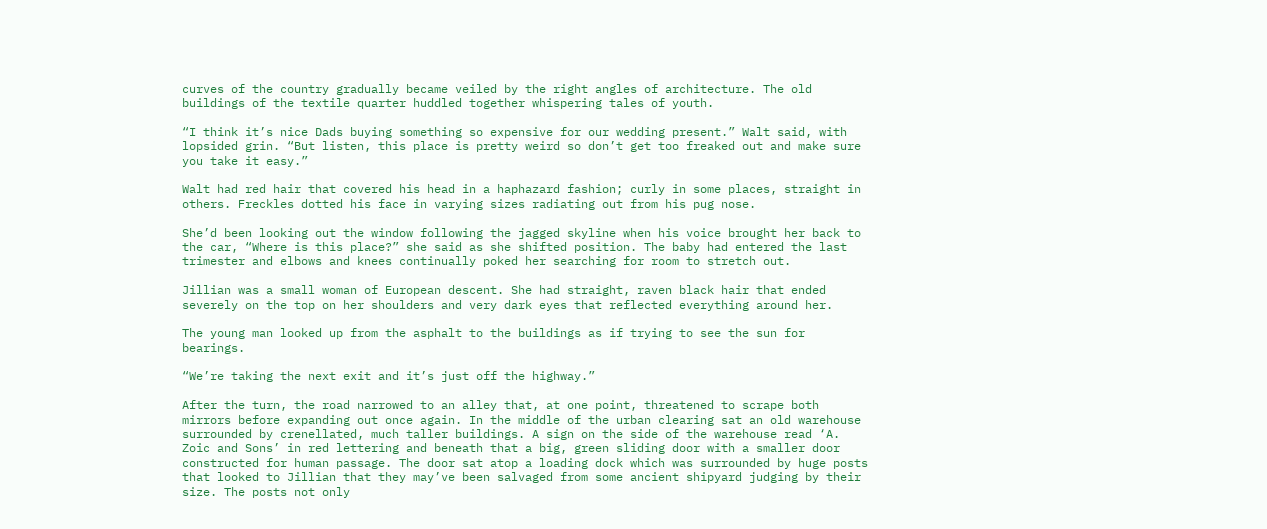curves of the country gradually became veiled by the right angles of architecture. The old buildings of the textile quarter huddled together whispering tales of youth.

“I think it’s nice Dads buying something so expensive for our wedding present.” Walt said, with lopsided grin. “But listen, this place is pretty weird so don’t get too freaked out and make sure you take it easy.”

Walt had red hair that covered his head in a haphazard fashion; curly in some places, straight in others. Freckles dotted his face in varying sizes radiating out from his pug nose.

She’d been looking out the window following the jagged skyline when his voice brought her back to the car, “Where is this place?” she said as she shifted position. The baby had entered the last trimester and elbows and knees continually poked her searching for room to stretch out.

Jillian was a small woman of European descent. She had straight, raven black hair that ended severely on the top on her shoulders and very dark eyes that reflected everything around her.

The young man looked up from the asphalt to the buildings as if trying to see the sun for bearings.

“We’re taking the next exit and it’s just off the highway.”

After the turn, the road narrowed to an alley that, at one point, threatened to scrape both mirrors before expanding out once again. In the middle of the urban clearing sat an old warehouse surrounded by crenellated, much taller buildings. A sign on the side of the warehouse read ‘A. Zoic and Sons’ in red lettering and beneath that a big, green sliding door with a smaller door constructed for human passage. The door sat atop a loading dock which was surrounded by huge posts that looked to Jillian that they may’ve been salvaged from some ancient shipyard judging by their size. The posts not only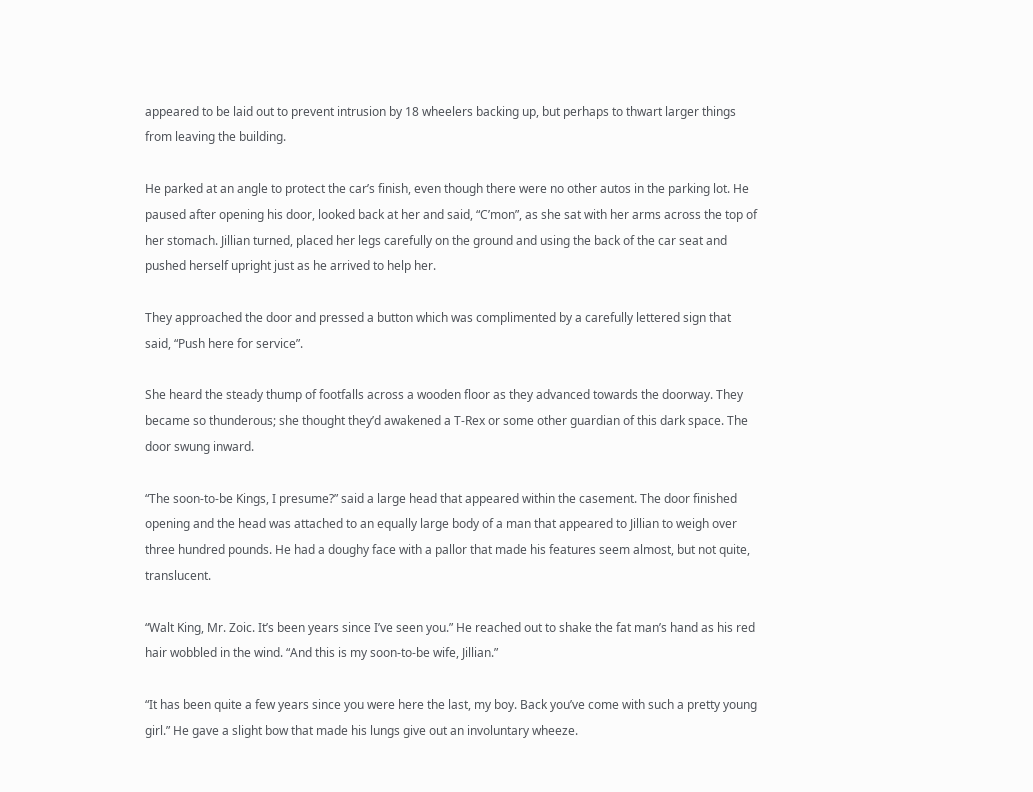appeared to be laid out to prevent intrusion by 18 wheelers backing up, but perhaps to thwart larger things from leaving the building.

He parked at an angle to protect the car’s finish, even though there were no other autos in the parking lot. He paused after opening his door, looked back at her and said, “C’mon”, as she sat with her arms across the top of her stomach. Jillian turned, placed her legs carefully on the ground and using the back of the car seat and pushed herself upright just as he arrived to help her.

They approached the door and pressed a button which was complimented by a carefully lettered sign that said, “Push here for service”.

She heard the steady thump of footfalls across a wooden floor as they advanced towards the doorway. They became so thunderous; she thought they’d awakened a T-Rex or some other guardian of this dark space. The door swung inward.

“The soon-to-be Kings, I presume?” said a large head that appeared within the casement. The door finished opening and the head was attached to an equally large body of a man that appeared to Jillian to weigh over three hundred pounds. He had a doughy face with a pallor that made his features seem almost, but not quite, translucent.

“Walt King, Mr. Zoic. It’s been years since I’ve seen you.” He reached out to shake the fat man’s hand as his red hair wobbled in the wind. “And this is my soon-to-be wife, Jillian.”

“It has been quite a few years since you were here the last, my boy. Back you’ve come with such a pretty young girl.” He gave a slight bow that made his lungs give out an involuntary wheeze.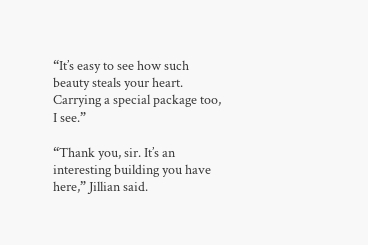“It’s easy to see how such beauty steals your heart. Carrying a special package too, I see.”

“Thank you, sir. It’s an interesting building you have here,” Jillian said.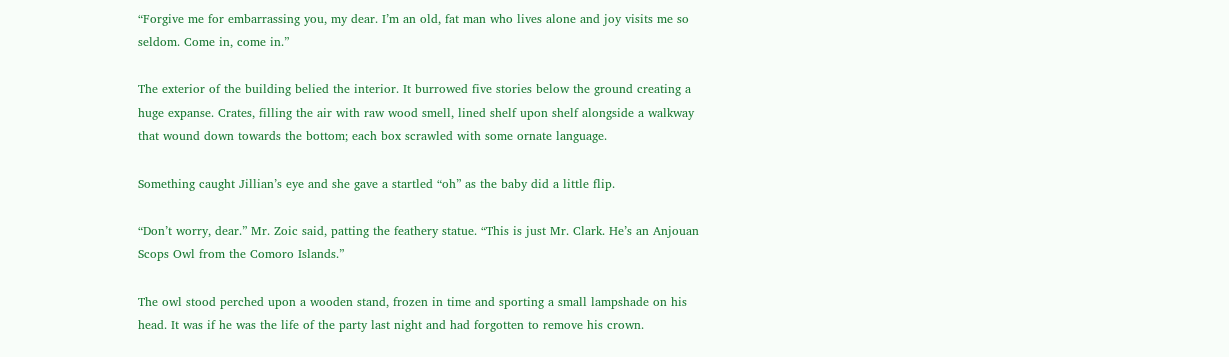“Forgive me for embarrassing you, my dear. I’m an old, fat man who lives alone and joy visits me so seldom. Come in, come in.”

The exterior of the building belied the interior. It burrowed five stories below the ground creating a huge expanse. Crates, filling the air with raw wood smell, lined shelf upon shelf alongside a walkway that wound down towards the bottom; each box scrawled with some ornate language.

Something caught Jillian’s eye and she gave a startled “oh” as the baby did a little flip.

“Don’t worry, dear.” Mr. Zoic said, patting the feathery statue. “This is just Mr. Clark. He’s an Anjouan Scops Owl from the Comoro Islands.”

The owl stood perched upon a wooden stand, frozen in time and sporting a small lampshade on his head. It was if he was the life of the party last night and had forgotten to remove his crown.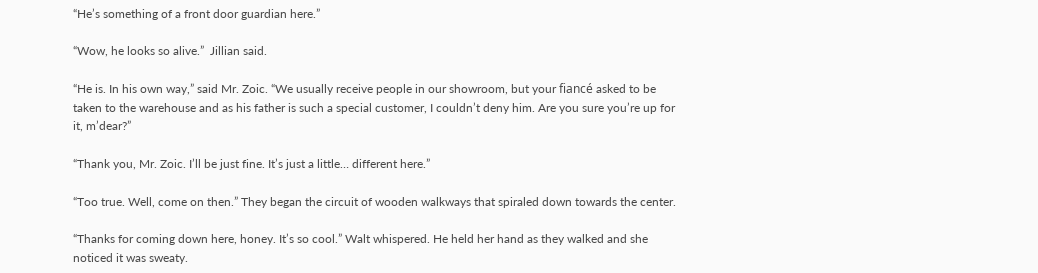“He’s something of a front door guardian here.”

“Wow, he looks so alive.”  Jillian said.

“He is. In his own way,” said Mr. Zoic. “We usually receive people in our showroom, but your fiancé asked to be taken to the warehouse and as his father is such a special customer, I couldn’t deny him. Are you sure you’re up for it, m’dear?”

“Thank you, Mr. Zoic. I’ll be just fine. It’s just a little… different here.”

“Too true. Well, come on then.” They began the circuit of wooden walkways that spiraled down towards the center.

“Thanks for coming down here, honey. It’s so cool.” Walt whispered. He held her hand as they walked and she noticed it was sweaty.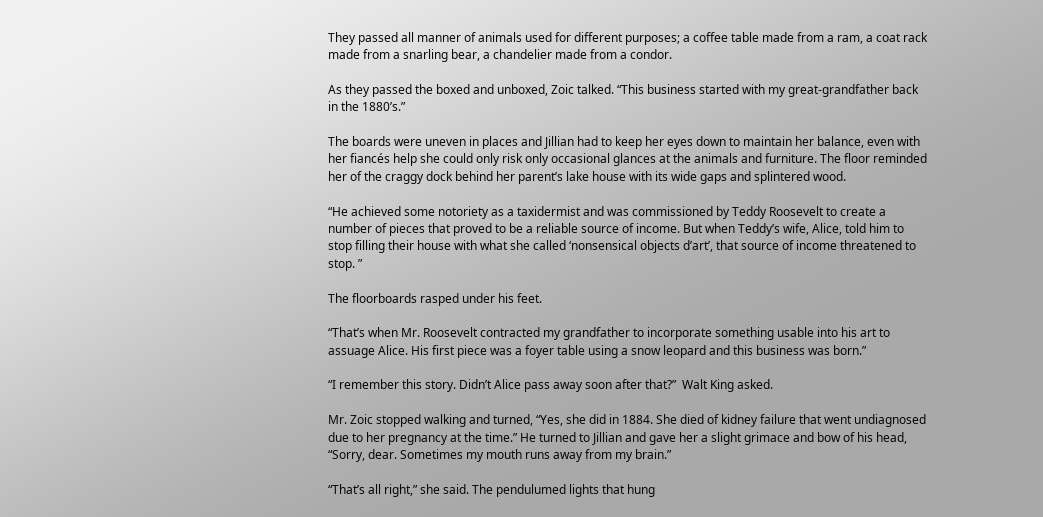They passed all manner of animals used for different purposes; a coffee table made from a ram, a coat rack made from a snarling bear, a chandelier made from a condor.

As they passed the boxed and unboxed, Zoic talked. “This business started with my great-grandfather back in the 1880’s.”

The boards were uneven in places and Jillian had to keep her eyes down to maintain her balance, even with her fiancés help she could only risk only occasional glances at the animals and furniture. The floor reminded her of the craggy dock behind her parent’s lake house with its wide gaps and splintered wood.

“He achieved some notoriety as a taxidermist and was commissioned by Teddy Roosevelt to create a number of pieces that proved to be a reliable source of income. But when Teddy’s wife, Alice, told him to stop filling their house with what she called ‘nonsensical objects d’art’, that source of income threatened to stop. ”

The floorboards rasped under his feet.

“That’s when Mr. Roosevelt contracted my grandfather to incorporate something usable into his art to assuage Alice. His first piece was a foyer table using a snow leopard and this business was born.”

“I remember this story. Didn’t Alice pass away soon after that?”  Walt King asked.

Mr. Zoic stopped walking and turned, “Yes, she did in 1884. She died of kidney failure that went undiagnosed due to her pregnancy at the time.” He turned to Jillian and gave her a slight grimace and bow of his head, “Sorry, dear. Sometimes my mouth runs away from my brain.”

“That’s all right,” she said. The pendulumed lights that hung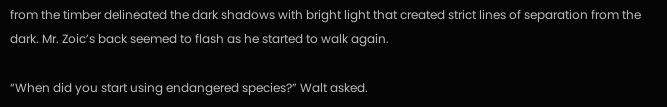from the timber delineated the dark shadows with bright light that created strict lines of separation from the dark. Mr. Zoic’s back seemed to flash as he started to walk again.

“When did you start using endangered species?” Walt asked.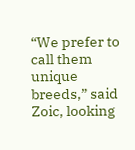“We prefer to call them unique breeds,” said Zoic, looking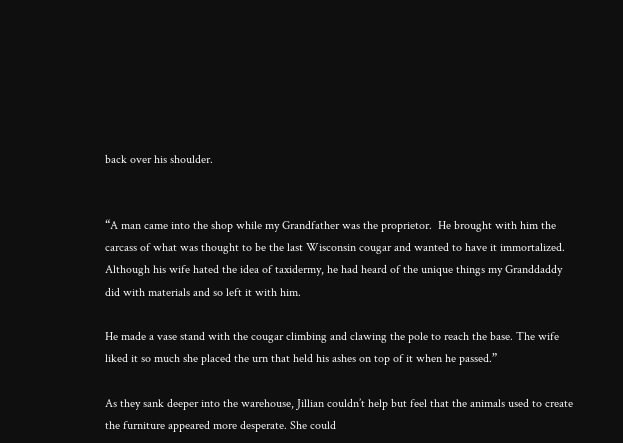back over his shoulder.


“A man came into the shop while my Grandfather was the proprietor.  He brought with him the carcass of what was thought to be the last Wisconsin cougar and wanted to have it immortalized. Although his wife hated the idea of taxidermy, he had heard of the unique things my Granddaddy did with materials and so left it with him.

He made a vase stand with the cougar climbing and clawing the pole to reach the base. The wife liked it so much she placed the urn that held his ashes on top of it when he passed.”

As they sank deeper into the warehouse, Jillian couldn’t help but feel that the animals used to create the furniture appeared more desperate. She could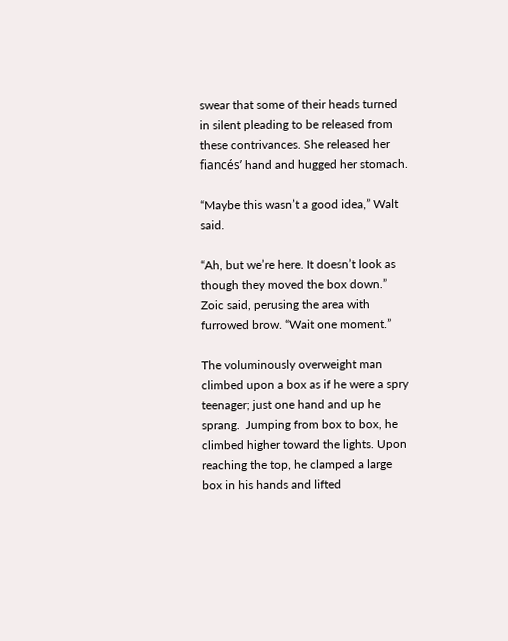swear that some of their heads turned in silent pleading to be released from these contrivances. She released her fiancés’ hand and hugged her stomach.

“Maybe this wasn’t a good idea,” Walt said.

“Ah, but we’re here. It doesn’t look as though they moved the box down.” Zoic said, perusing the area with furrowed brow. “Wait one moment.”

The voluminously overweight man climbed upon a box as if he were a spry teenager; just one hand and up he sprang.  Jumping from box to box, he climbed higher toward the lights. Upon reaching the top, he clamped a large box in his hands and lifted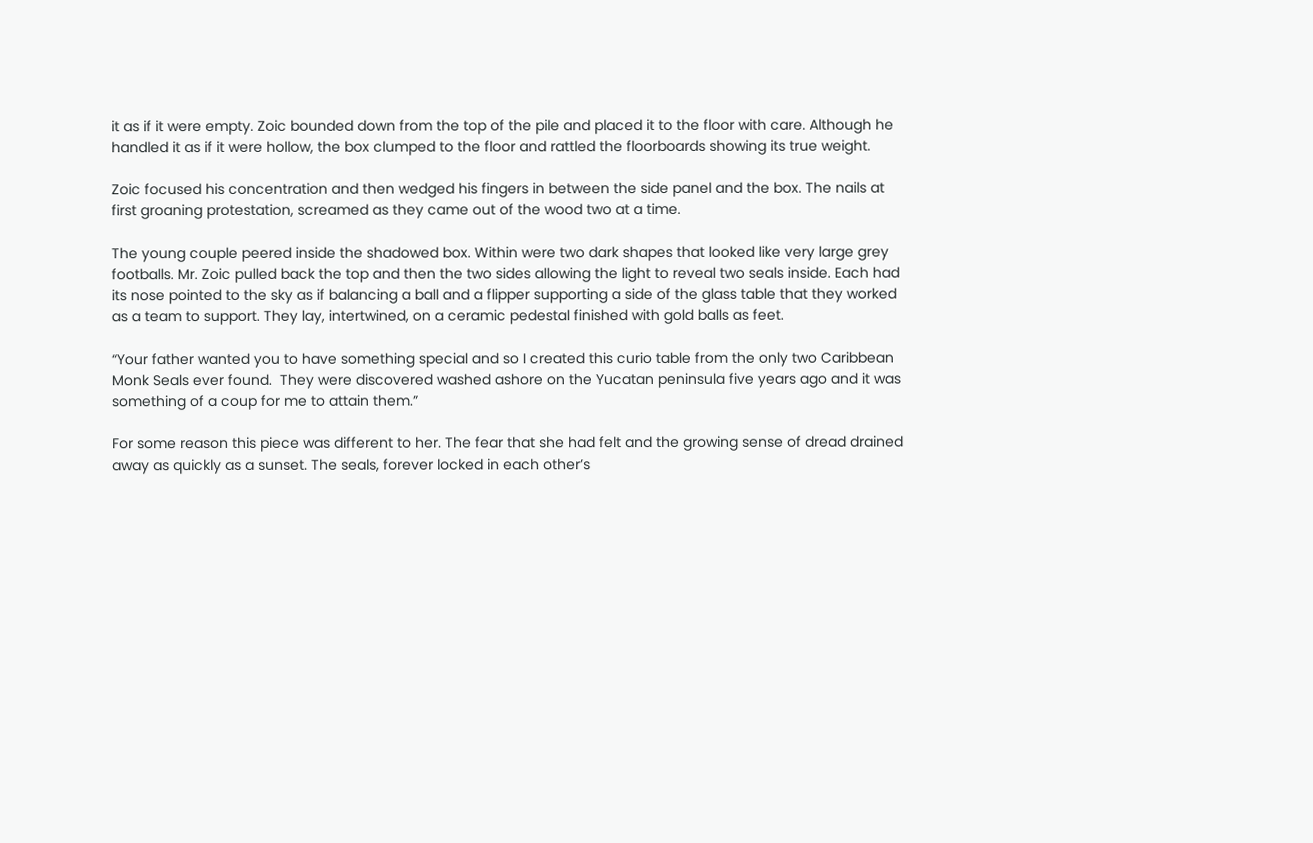it as if it were empty. Zoic bounded down from the top of the pile and placed it to the floor with care. Although he handled it as if it were hollow, the box clumped to the floor and rattled the floorboards showing its true weight.

Zoic focused his concentration and then wedged his fingers in between the side panel and the box. The nails at first groaning protestation, screamed as they came out of the wood two at a time.

The young couple peered inside the shadowed box. Within were two dark shapes that looked like very large grey footballs. Mr. Zoic pulled back the top and then the two sides allowing the light to reveal two seals inside. Each had its nose pointed to the sky as if balancing a ball and a flipper supporting a side of the glass table that they worked as a team to support. They lay, intertwined, on a ceramic pedestal finished with gold balls as feet.

“Your father wanted you to have something special and so I created this curio table from the only two Caribbean Monk Seals ever found.  They were discovered washed ashore on the Yucatan peninsula five years ago and it was something of a coup for me to attain them.”

For some reason this piece was different to her. The fear that she had felt and the growing sense of dread drained away as quickly as a sunset. The seals, forever locked in each other’s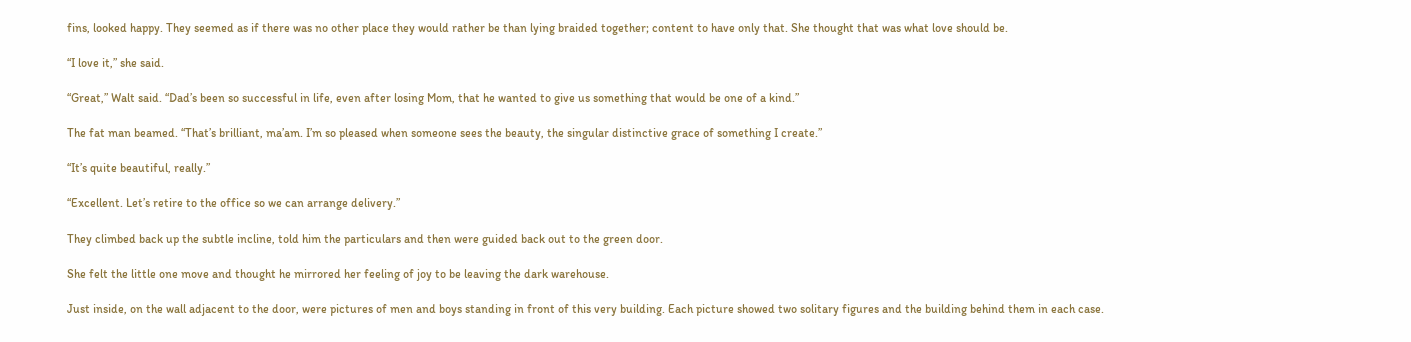fins, looked happy. They seemed as if there was no other place they would rather be than lying braided together; content to have only that. She thought that was what love should be.

“I love it,” she said.

“Great,” Walt said. “Dad’s been so successful in life, even after losing Mom, that he wanted to give us something that would be one of a kind.”

The fat man beamed. “That’s brilliant, ma’am. I’m so pleased when someone sees the beauty, the singular distinctive grace of something I create.”

“It’s quite beautiful, really.”

“Excellent. Let’s retire to the office so we can arrange delivery.”

They climbed back up the subtle incline, told him the particulars and then were guided back out to the green door.

She felt the little one move and thought he mirrored her feeling of joy to be leaving the dark warehouse.

Just inside, on the wall adjacent to the door, were pictures of men and boys standing in front of this very building. Each picture showed two solitary figures and the building behind them in each case.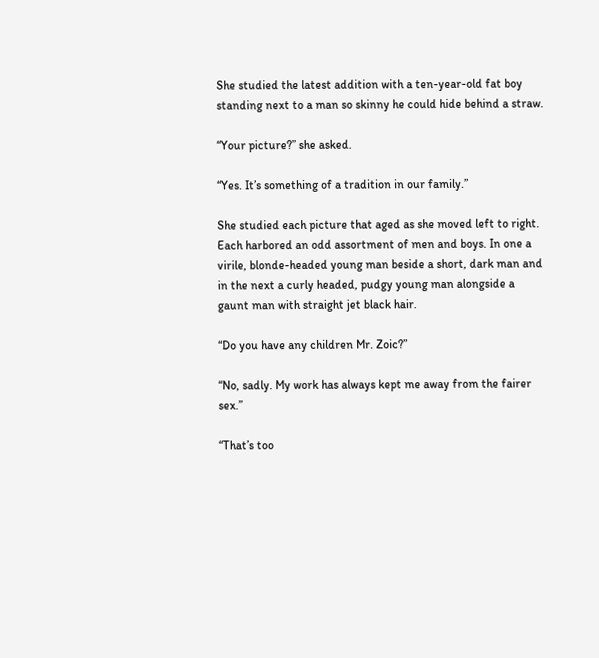She studied the latest addition with a ten-year-old fat boy standing next to a man so skinny he could hide behind a straw.

“Your picture?” she asked.

“Yes. It’s something of a tradition in our family.”

She studied each picture that aged as she moved left to right. Each harbored an odd assortment of men and boys. In one a virile, blonde-headed young man beside a short, dark man and in the next a curly headed, pudgy young man alongside a gaunt man with straight jet black hair.

“Do you have any children Mr. Zoic?”

“No, sadly. My work has always kept me away from the fairer sex.”

“That’s too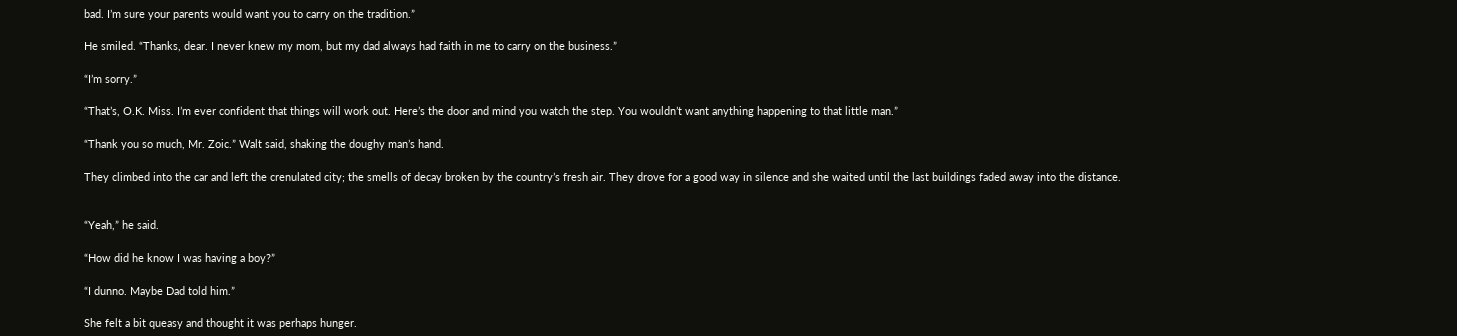bad. I’m sure your parents would want you to carry on the tradition.”

He smiled. “Thanks, dear. I never knew my mom, but my dad always had faith in me to carry on the business.”

“I’m sorry.”

“That’s, O.K. Miss. I’m ever confident that things will work out. Here’s the door and mind you watch the step. You wouldn’t want anything happening to that little man.”

“Thank you so much, Mr. Zoic.” Walt said, shaking the doughy man’s hand.

They climbed into the car and left the crenulated city; the smells of decay broken by the country’s fresh air. They drove for a good way in silence and she waited until the last buildings faded away into the distance.


“Yeah,” he said.

“How did he know I was having a boy?”

“I dunno. Maybe Dad told him.”

She felt a bit queasy and thought it was perhaps hunger.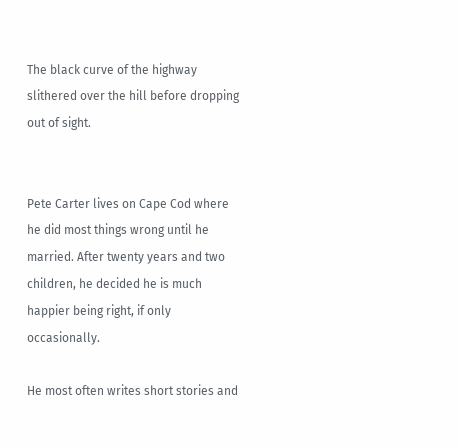The black curve of the highway slithered over the hill before dropping out of sight.


Pete Carter lives on Cape Cod where he did most things wrong until he married. After twenty years and two children, he decided he is much happier being right, if only occasionally.

He most often writes short stories and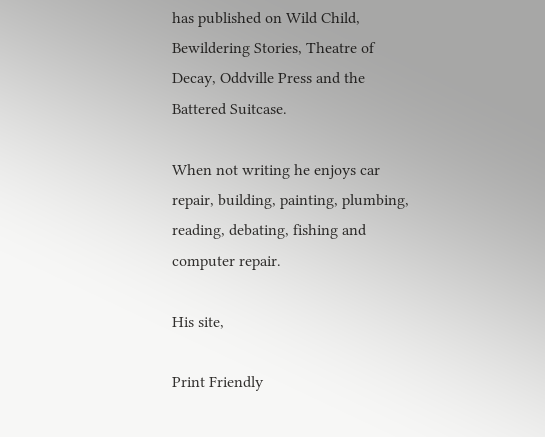has published on Wild Child, Bewildering Stories, Theatre of Decay, Oddville Press and the Battered Suitcase.

When not writing he enjoys car repair, building, painting, plumbing, reading, debating, fishing and computer repair.

His site,

Print Friendly